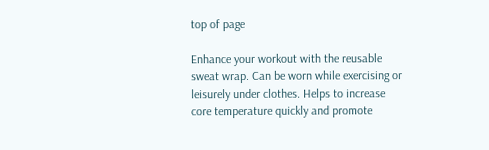top of page

Enhance your workout with the reusable sweat wrap. Can be worn while exercising or leisurely under clothes. Helps to increase core temperature quickly and promote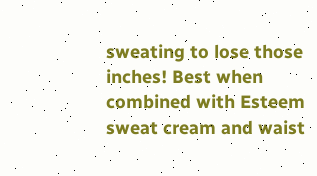sweating to lose those inches! Best when combined with Esteem sweat cream and waist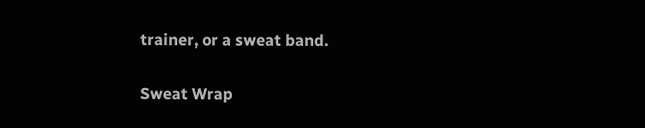trainer, or a sweat band.

Sweat Wrap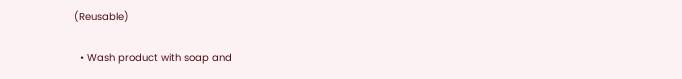(Reusable)

  • Wash product with soap and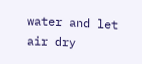water and let air dry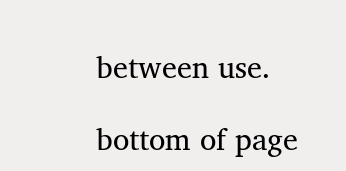between use.

bottom of page